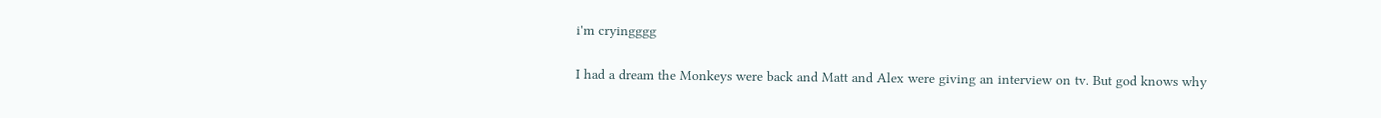i'm cryingggg

I had a dream the Monkeys were back and Matt and Alex were giving an interview on tv. But god knows why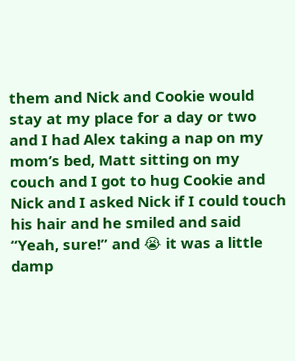them and Nick and Cookie would stay at my place for a day or two and I had Alex taking a nap on my mom’s bed, Matt sitting on my couch and I got to hug Cookie and Nick and I asked Nick if I could touch his hair and he smiled and said “Yeah, sure!” and 😭 it was a little damp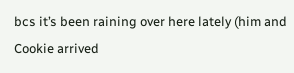bcs it’s been raining over here lately (him and Cookie arrived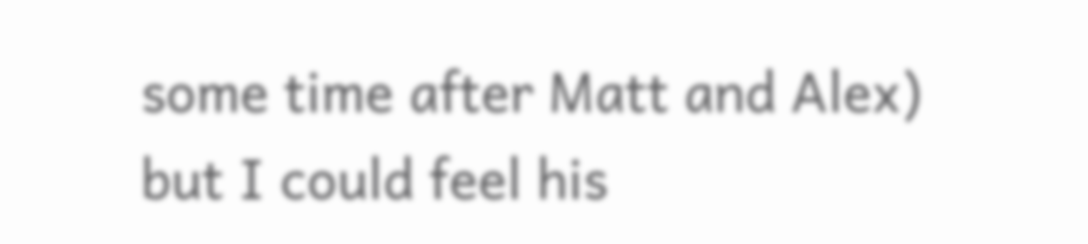some time after Matt and Alex) but I could feel his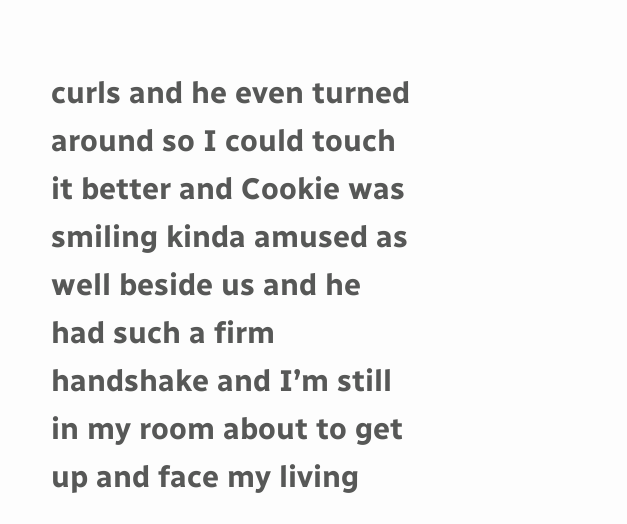curls and he even turned around so I could touch it better and Cookie was smiling kinda amused as well beside us and he had such a firm handshake and I’m still in my room about to get up and face my living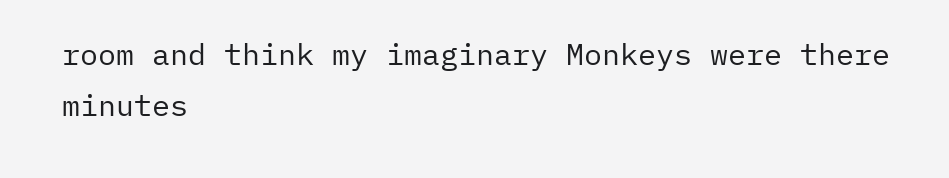room and think my imaginary Monkeys were there minutes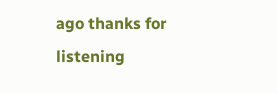ago thanks for listening